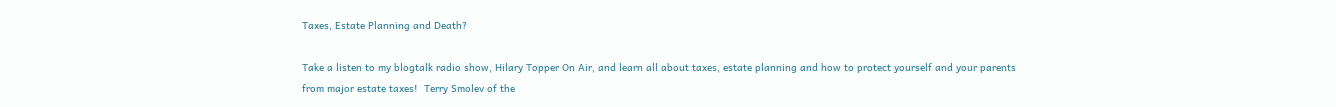Taxes, Estate Planning and Death?

Take a listen to my blogtalk radio show, Hilary Topper On Air, and learn all about taxes, estate planning and how to protect yourself and your parents from major estate taxes!  Terry Smolev of the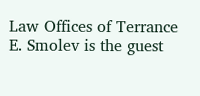Law Offices of Terrance E. Smolev is the guest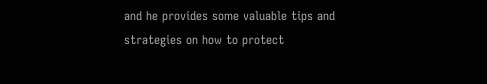and he provides some valuable tips and strategies on how to protect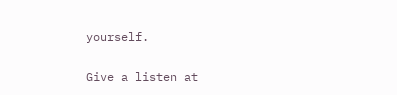yourself.

Give a listen at